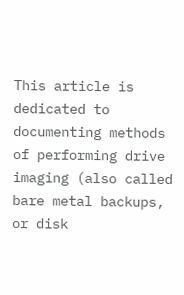This article is dedicated to documenting methods of performing drive imaging (also called bare metal backups, or disk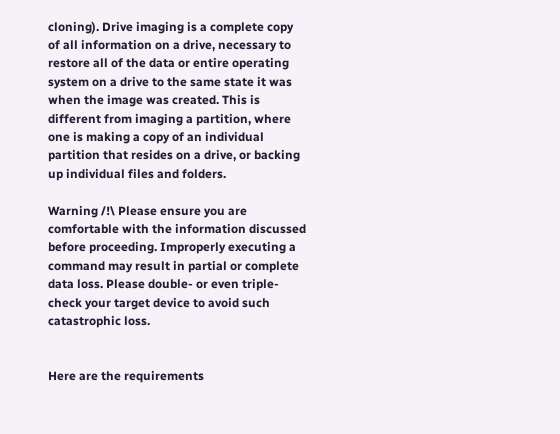cloning). Drive imaging is a complete copy of all information on a drive, necessary to restore all of the data or entire operating system on a drive to the same state it was when the image was created. This is different from imaging a partition, where one is making a copy of an individual partition that resides on a drive, or backing up individual files and folders.

Warning /!\ Please ensure you are comfortable with the information discussed before proceeding. Improperly executing a command may result in partial or complete data loss. Please double- or even triple-check your target device to avoid such catastrophic loss.


Here are the requirements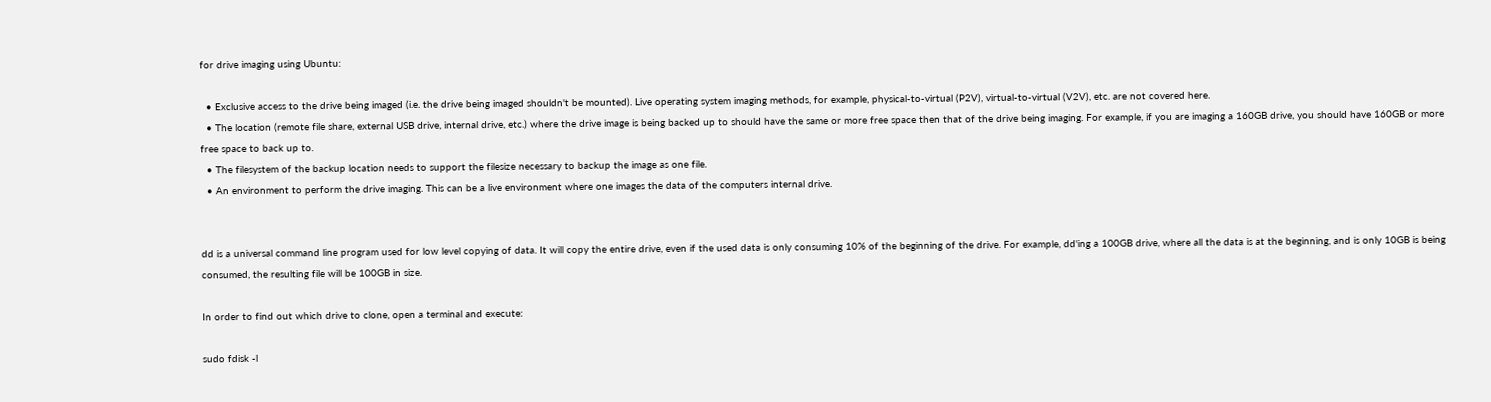for drive imaging using Ubuntu:

  • Exclusive access to the drive being imaged (i.e. the drive being imaged shouldn't be mounted). Live operating system imaging methods, for example, physical-to-virtual (P2V), virtual-to-virtual (V2V), etc. are not covered here.
  • The location (remote file share, external USB drive, internal drive, etc.) where the drive image is being backed up to should have the same or more free space then that of the drive being imaging. For example, if you are imaging a 160GB drive, you should have 160GB or more free space to back up to.
  • The filesystem of the backup location needs to support the filesize necessary to backup the image as one file.
  • An environment to perform the drive imaging. This can be a live environment where one images the data of the computers internal drive.


dd is a universal command line program used for low level copying of data. It will copy the entire drive, even if the used data is only consuming 10% of the beginning of the drive. For example, dd'ing a 100GB drive, where all the data is at the beginning, and is only 10GB is being consumed, the resulting file will be 100GB in size.

In order to find out which drive to clone, open a terminal and execute:

sudo fdisk -l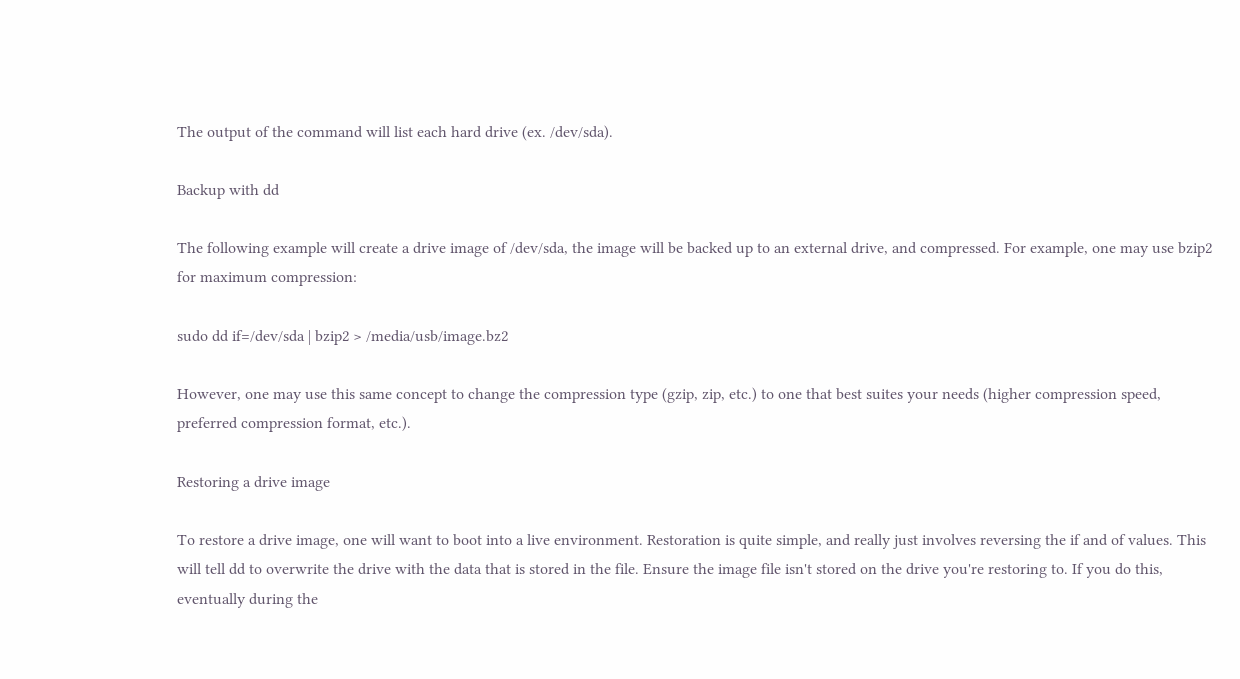The output of the command will list each hard drive (ex. /dev/sda).

Backup with dd

The following example will create a drive image of /dev/sda, the image will be backed up to an external drive, and compressed. For example, one may use bzip2 for maximum compression:

sudo dd if=/dev/sda | bzip2 > /media/usb/image.bz2

However, one may use this same concept to change the compression type (gzip, zip, etc.) to one that best suites your needs (higher compression speed, preferred compression format, etc.).

Restoring a drive image

To restore a drive image, one will want to boot into a live environment. Restoration is quite simple, and really just involves reversing the if and of values. This will tell dd to overwrite the drive with the data that is stored in the file. Ensure the image file isn't stored on the drive you're restoring to. If you do this, eventually during the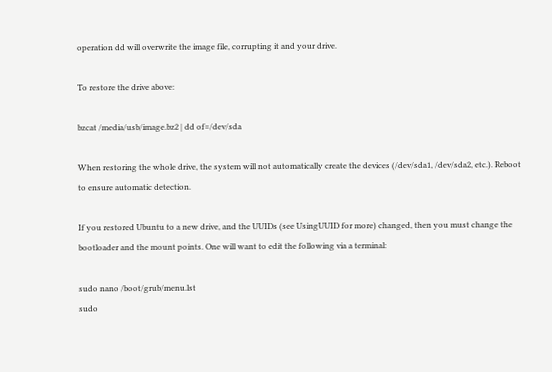operation dd will overwrite the image file, corrupting it and your drive.

To restore the drive above:

bzcat /media/usb/image.bz2 | dd of=/dev/sda

When restoring the whole drive, the system will not automatically create the devices (/dev/sda1, /dev/sda2, etc.). Reboot to ensure automatic detection.

If you restored Ubuntu to a new drive, and the UUIDs (see UsingUUID for more) changed, then you must change the bootloader and the mount points. One will want to edit the following via a terminal:

sudo nano /boot/grub/menu.lst
sudo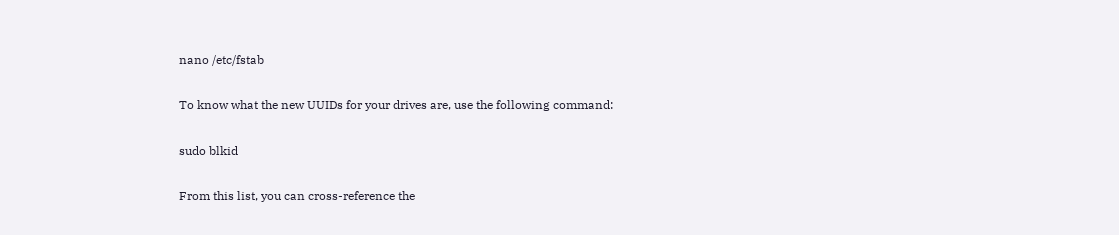nano /etc/fstab

To know what the new UUIDs for your drives are, use the following command:

sudo blkid

From this list, you can cross-reference the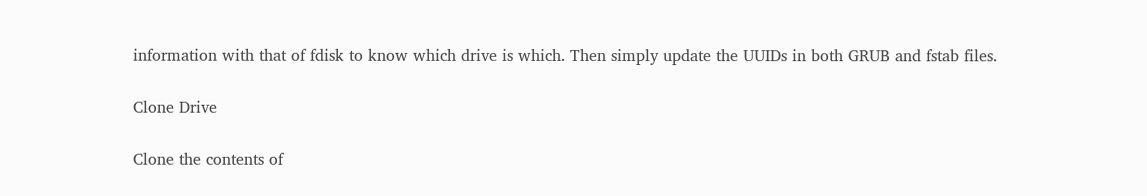information with that of fdisk to know which drive is which. Then simply update the UUIDs in both GRUB and fstab files.

Clone Drive

Clone the contents of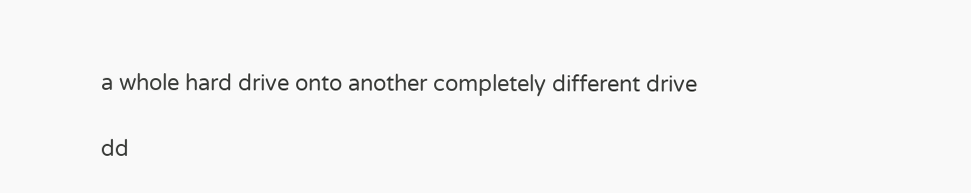a whole hard drive onto another completely different drive

dd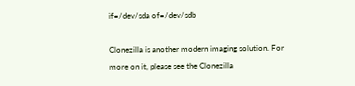if=/dev/sda of=/dev/sdb

Clonezilla is another modern imaging solution. For more on it, please see the Clonezilla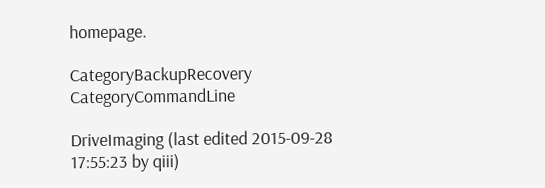homepage.

CategoryBackupRecovery CategoryCommandLine

DriveImaging (last edited 2015-09-28 17:55:23 by qiii)